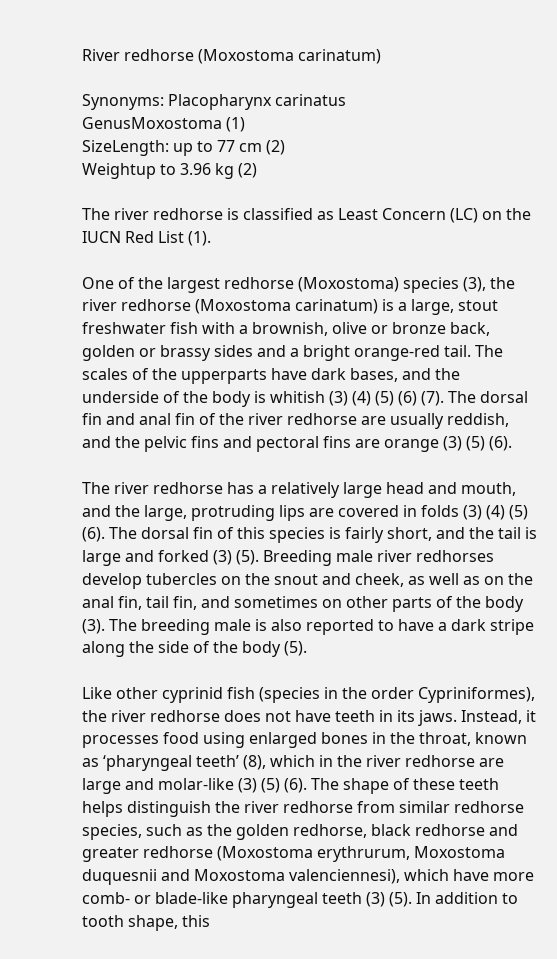River redhorse (Moxostoma carinatum)

Synonyms: Placopharynx carinatus
GenusMoxostoma (1)
SizeLength: up to 77 cm (2)
Weightup to 3.96 kg (2)

The river redhorse is classified as Least Concern (LC) on the IUCN Red List (1).

One of the largest redhorse (Moxostoma) species (3), the river redhorse (Moxostoma carinatum) is a large, stout freshwater fish with a brownish, olive or bronze back, golden or brassy sides and a bright orange-red tail. The scales of the upperparts have dark bases, and the underside of the body is whitish (3) (4) (5) (6) (7). The dorsal fin and anal fin of the river redhorse are usually reddish, and the pelvic fins and pectoral fins are orange (3) (5) (6).

The river redhorse has a relatively large head and mouth, and the large, protruding lips are covered in folds (3) (4) (5) (6). The dorsal fin of this species is fairly short, and the tail is large and forked (3) (5). Breeding male river redhorses develop tubercles on the snout and cheek, as well as on the anal fin, tail fin, and sometimes on other parts of the body (3). The breeding male is also reported to have a dark stripe along the side of the body (5).

Like other cyprinid fish (species in the order Cypriniformes), the river redhorse does not have teeth in its jaws. Instead, it processes food using enlarged bones in the throat, known as ‘pharyngeal teeth’ (8), which in the river redhorse are large and molar-like (3) (5) (6). The shape of these teeth helps distinguish the river redhorse from similar redhorse species, such as the golden redhorse, black redhorse and greater redhorse (Moxostoma erythrurum, Moxostoma duquesnii and Moxostoma valenciennesi), which have more comb- or blade-like pharyngeal teeth (3) (5). In addition to tooth shape, this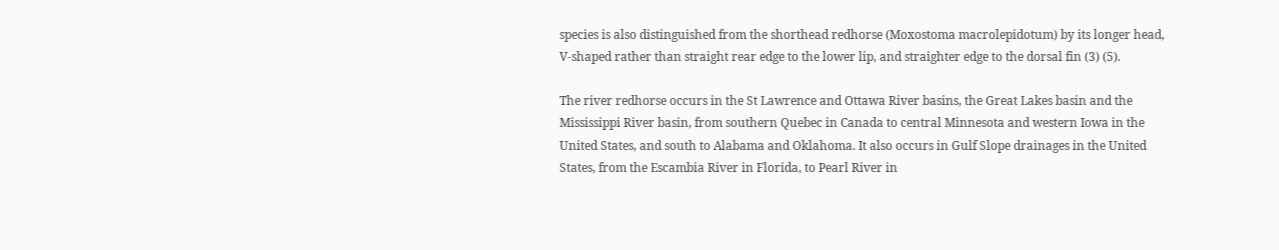species is also distinguished from the shorthead redhorse (Moxostoma macrolepidotum) by its longer head, V-shaped rather than straight rear edge to the lower lip, and straighter edge to the dorsal fin (3) (5).

The river redhorse occurs in the St Lawrence and Ottawa River basins, the Great Lakes basin and the Mississippi River basin, from southern Quebec in Canada to central Minnesota and western Iowa in the United States, and south to Alabama and Oklahoma. It also occurs in Gulf Slope drainages in the United States, from the Escambia River in Florida, to Pearl River in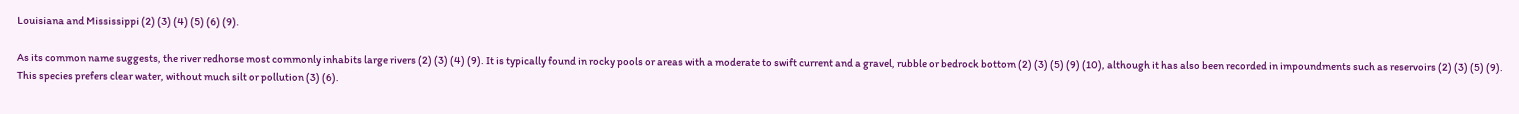Louisiana and Mississippi (2) (3) (4) (5) (6) (9).

As its common name suggests, the river redhorse most commonly inhabits large rivers (2) (3) (4) (9). It is typically found in rocky pools or areas with a moderate to swift current and a gravel, rubble or bedrock bottom (2) (3) (5) (9) (10), although it has also been recorded in impoundments such as reservoirs (2) (3) (5) (9). This species prefers clear water, without much silt or pollution (3) (6).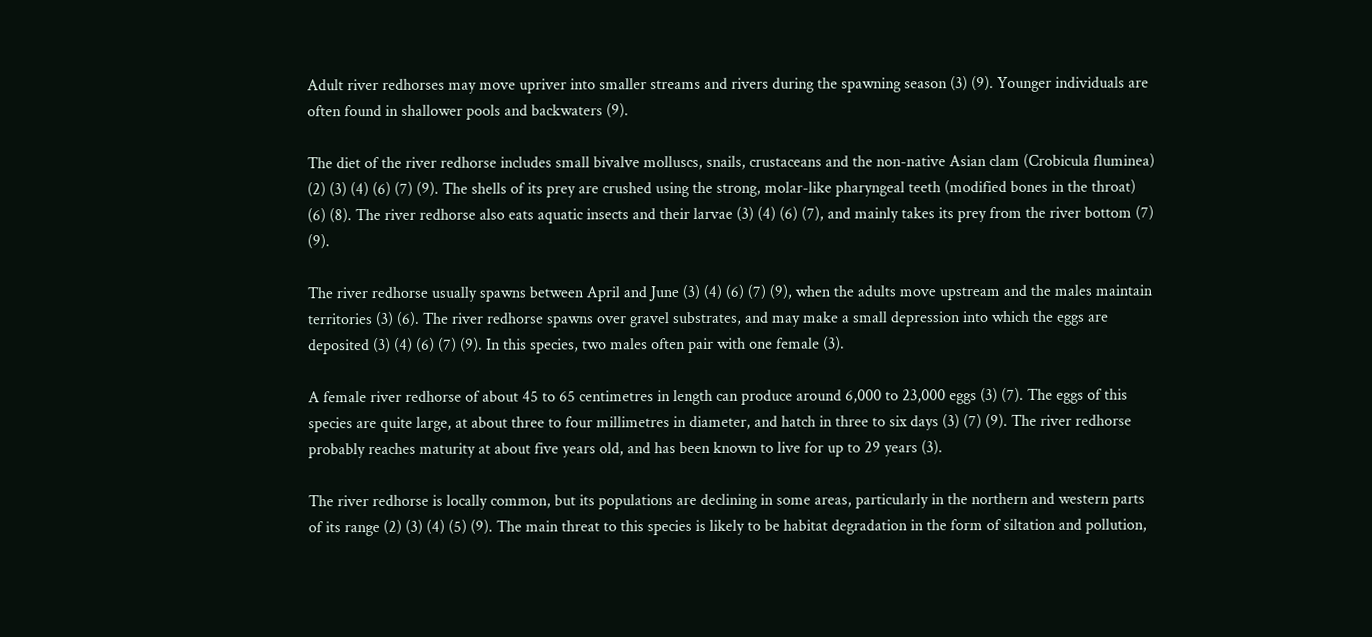Adult river redhorses may move upriver into smaller streams and rivers during the spawning season (3) (9). Younger individuals are often found in shallower pools and backwaters (9).

The diet of the river redhorse includes small bivalve molluscs, snails, crustaceans and the non-native Asian clam (Crobicula fluminea) (2) (3) (4) (6) (7) (9). The shells of its prey are crushed using the strong, molar-like pharyngeal teeth (modified bones in the throat) (6) (8). The river redhorse also eats aquatic insects and their larvae (3) (4) (6) (7), and mainly takes its prey from the river bottom (7) (9).

The river redhorse usually spawns between April and June (3) (4) (6) (7) (9), when the adults move upstream and the males maintain territories (3) (6). The river redhorse spawns over gravel substrates, and may make a small depression into which the eggs are deposited (3) (4) (6) (7) (9). In this species, two males often pair with one female (3).

A female river redhorse of about 45 to 65 centimetres in length can produce around 6,000 to 23,000 eggs (3) (7). The eggs of this species are quite large, at about three to four millimetres in diameter, and hatch in three to six days (3) (7) (9). The river redhorse probably reaches maturity at about five years old, and has been known to live for up to 29 years (3).

The river redhorse is locally common, but its populations are declining in some areas, particularly in the northern and western parts of its range (2) (3) (4) (5) (9). The main threat to this species is likely to be habitat degradation in the form of siltation and pollution,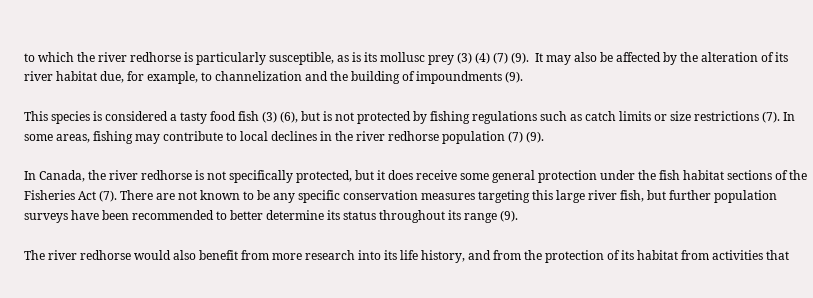to which the river redhorse is particularly susceptible, as is its mollusc prey (3) (4) (7) (9).  It may also be affected by the alteration of its river habitat due, for example, to channelization and the building of impoundments (9).

This species is considered a tasty food fish (3) (6), but is not protected by fishing regulations such as catch limits or size restrictions (7). In some areas, fishing may contribute to local declines in the river redhorse population (7) (9).

In Canada, the river redhorse is not specifically protected, but it does receive some general protection under the fish habitat sections of the Fisheries Act (7). There are not known to be any specific conservation measures targeting this large river fish, but further population surveys have been recommended to better determine its status throughout its range (9).

The river redhorse would also benefit from more research into its life history, and from the protection of its habitat from activities that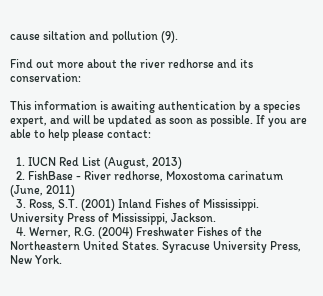cause siltation and pollution (9).

Find out more about the river redhorse and its conservation:

This information is awaiting authentication by a species expert, and will be updated as soon as possible. If you are able to help please contact:

  1. IUCN Red List (August, 2013)
  2. FishBase - River redhorse, Moxostoma carinatum (June, 2011)
  3. Ross, S.T. (2001) Inland Fishes of Mississippi. University Press of Mississippi, Jackson.
  4. Werner, R.G. (2004) Freshwater Fishes of the Northeastern United States. Syracuse University Press, New York.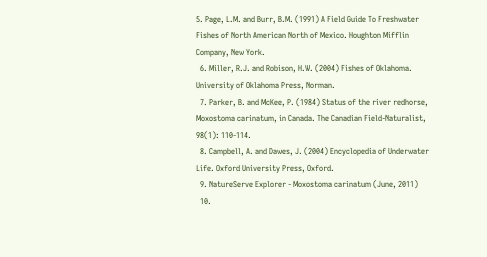5. Page, L.M. and Burr, B.M. (1991) A Field Guide To Freshwater Fishes of North American North of Mexico. Houghton Mifflin Company, New York.
  6. Miller, R.J. and Robison, H.W. (2004) Fishes of Oklahoma. University of Oklahoma Press, Norman.
  7. Parker, B. and McKee, P. (1984) Status of the river redhorse, Moxostoma carinatum, in Canada. The Canadian Field-Naturalist, 98(1): 110-114.
  8. Campbell, A. and Dawes, J. (2004) Encyclopedia of Underwater Life. Oxford University Press, Oxford.
  9. NatureServe Explorer - Moxostoma carinatum (June, 2011)
  10.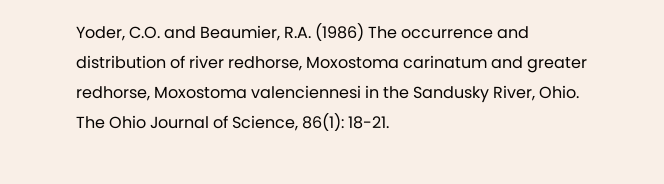Yoder, C.O. and Beaumier, R.A. (1986) The occurrence and distribution of river redhorse, Moxostoma carinatum and greater redhorse, Moxostoma valenciennesi in the Sandusky River, Ohio. The Ohio Journal of Science, 86(1): 18-21.